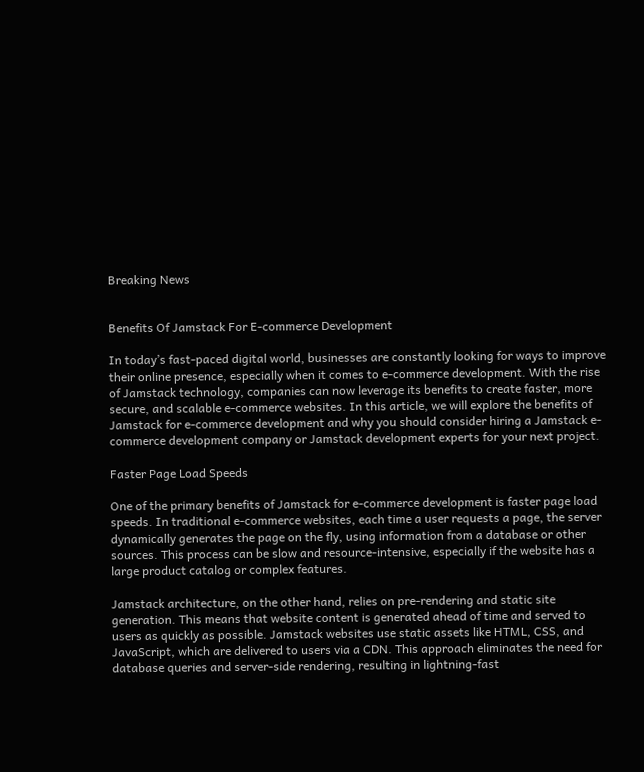Breaking News


Benefits Of Jamstack For E-commerce Development

In today’s fast-paced digital world, businesses are constantly looking for ways to improve their online presence, especially when it comes to e-commerce development. With the rise of Jamstack technology, companies can now leverage its benefits to create faster, more secure, and scalable e-commerce websites. In this article, we will explore the benefits of Jamstack for e-commerce development and why you should consider hiring a Jamstack e-commerce development company or Jamstack development experts for your next project.

Faster Page Load Speeds

One of the primary benefits of Jamstack for e-commerce development is faster page load speeds. In traditional e-commerce websites, each time a user requests a page, the server dynamically generates the page on the fly, using information from a database or other sources. This process can be slow and resource-intensive, especially if the website has a large product catalog or complex features.

Jamstack architecture, on the other hand, relies on pre-rendering and static site generation. This means that website content is generated ahead of time and served to users as quickly as possible. Jamstack websites use static assets like HTML, CSS, and JavaScript, which are delivered to users via a CDN. This approach eliminates the need for database queries and server-side rendering, resulting in lightning-fast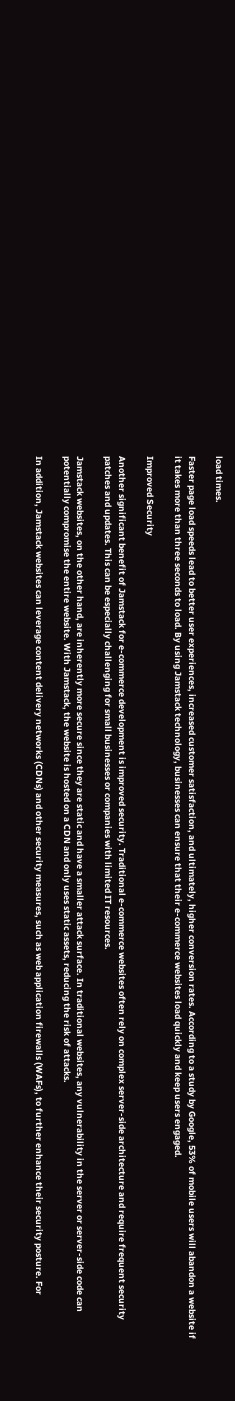load times.

Faster page load speeds lead to better user experiences, increased customer satisfaction, and ultimately, higher conversion rates. According to a study by Google, 53% of mobile users will abandon a website if it takes more than three seconds to load. By using Jamstack technology, businesses can ensure that their e-commerce websites load quickly and keep users engaged.

Improved Security

Another significant benefit of Jamstack for e-commerce development is improved security. Traditional e-commerce websites often rely on complex server-side architecture and require frequent security patches and updates. This can be especially challenging for small businesses or companies with limited IT resources.

Jamstack websites, on the other hand, are inherently more secure since they are static and have a smaller attack surface. In traditional websites, any vulnerability in the server or server-side code can potentially compromise the entire website. With Jamstack, the website is hosted on a CDN and only uses static assets, reducing the risk of attacks.

In addition, Jamstack websites can leverage content delivery networks (CDNs) and other security measures, such as web application firewalls (WAFs), to further enhance their security posture. For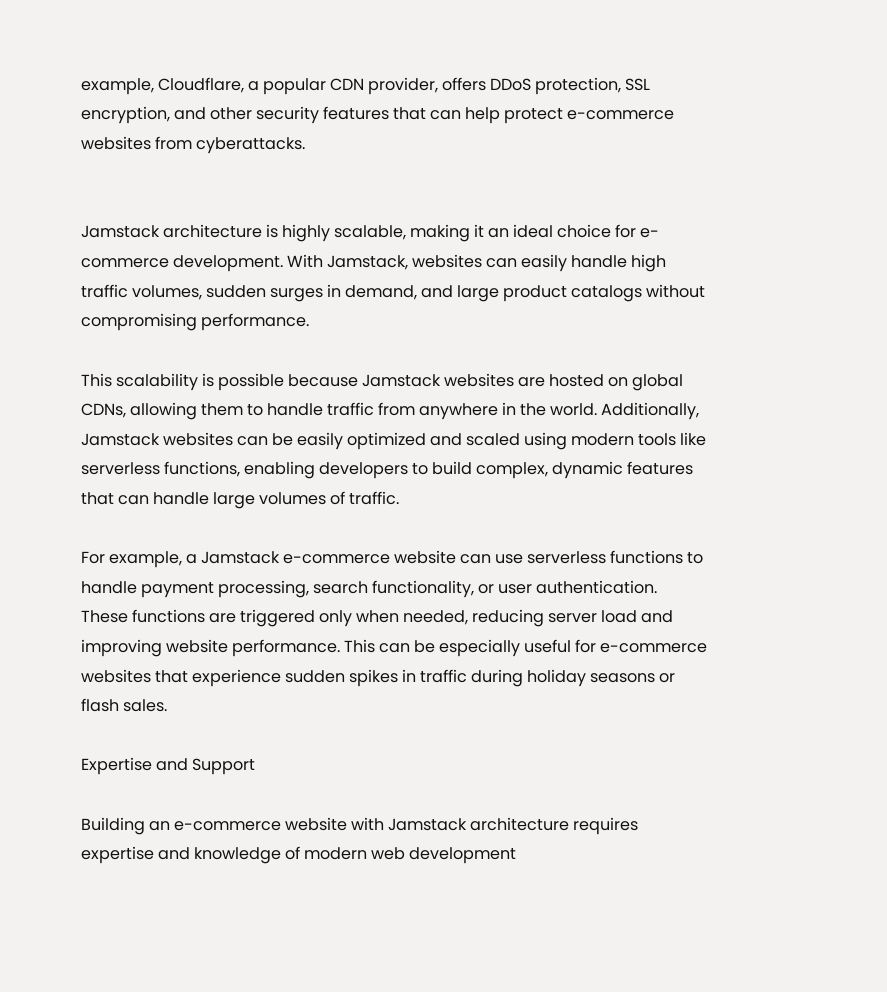example, Cloudflare, a popular CDN provider, offers DDoS protection, SSL encryption, and other security features that can help protect e-commerce websites from cyberattacks.


Jamstack architecture is highly scalable, making it an ideal choice for e-commerce development. With Jamstack, websites can easily handle high traffic volumes, sudden surges in demand, and large product catalogs without compromising performance.

This scalability is possible because Jamstack websites are hosted on global CDNs, allowing them to handle traffic from anywhere in the world. Additionally, Jamstack websites can be easily optimized and scaled using modern tools like serverless functions, enabling developers to build complex, dynamic features that can handle large volumes of traffic.

For example, a Jamstack e-commerce website can use serverless functions to handle payment processing, search functionality, or user authentication. These functions are triggered only when needed, reducing server load and improving website performance. This can be especially useful for e-commerce websites that experience sudden spikes in traffic during holiday seasons or flash sales.

Expertise and Support

Building an e-commerce website with Jamstack architecture requires expertise and knowledge of modern web development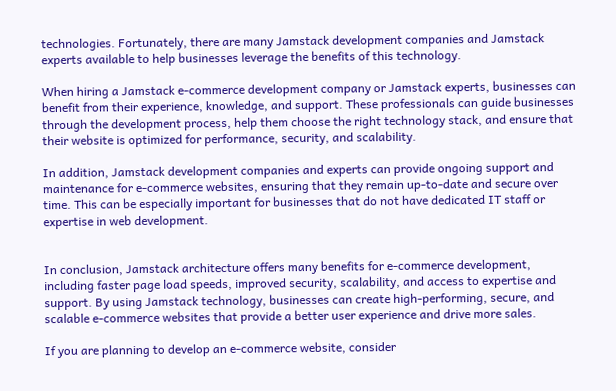technologies. Fortunately, there are many Jamstack development companies and Jamstack experts available to help businesses leverage the benefits of this technology.

When hiring a Jamstack e-commerce development company or Jamstack experts, businesses can benefit from their experience, knowledge, and support. These professionals can guide businesses through the development process, help them choose the right technology stack, and ensure that their website is optimized for performance, security, and scalability.

In addition, Jamstack development companies and experts can provide ongoing support and maintenance for e-commerce websites, ensuring that they remain up-to-date and secure over time. This can be especially important for businesses that do not have dedicated IT staff or expertise in web development.


In conclusion, Jamstack architecture offers many benefits for e-commerce development, including faster page load speeds, improved security, scalability, and access to expertise and support. By using Jamstack technology, businesses can create high-performing, secure, and scalable e-commerce websites that provide a better user experience and drive more sales.

If you are planning to develop an e-commerce website, consider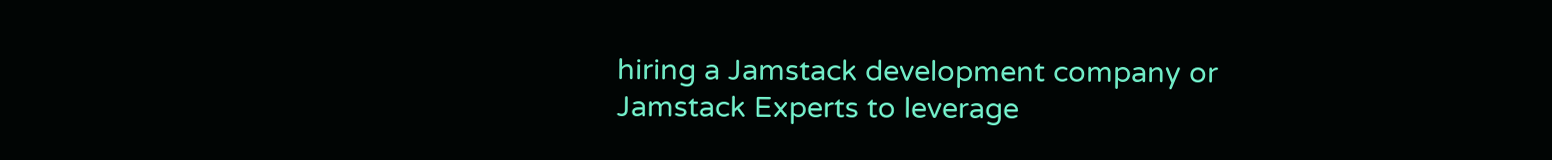hiring a Jamstack development company or Jamstack Experts to leverage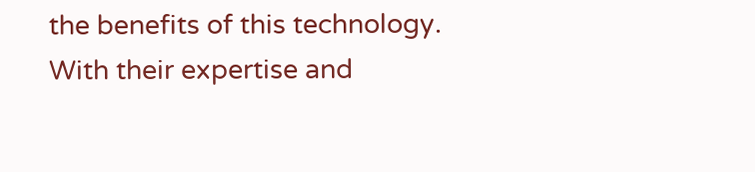the benefits of this technology. With their expertise and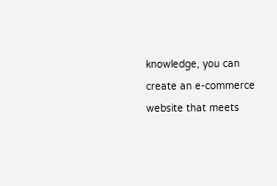knowledge, you can create an e-commerce website that meets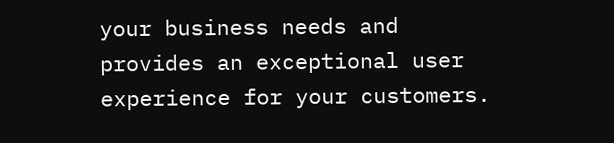your business needs and provides an exceptional user experience for your customers.